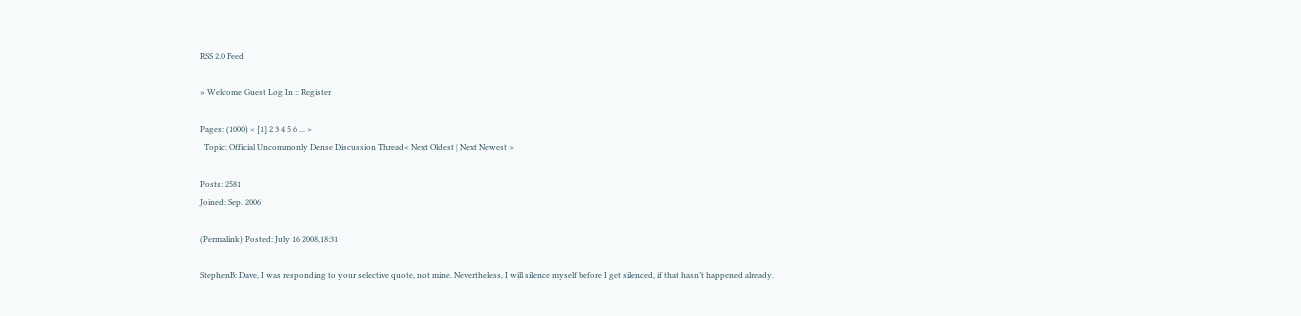RSS 2.0 Feed

» Welcome Guest Log In :: Register

Pages: (1000) < [1] 2 3 4 5 6 ... >
  Topic: Official Uncommonly Dense Discussion Thread< Next Oldest | Next Newest >

Posts: 2581
Joined: Sep. 2006

(Permalink) Posted: July 16 2008,18:31

StephenB: Dave, I was responding to your selective quote, not mine. Nevertheless, I will silence myself before I get silenced, if that hasn’t happened already.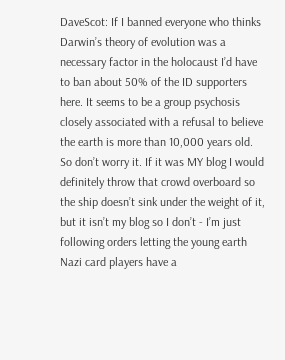DaveScot: If I banned everyone who thinks Darwin’s theory of evolution was a necessary factor in the holocaust I’d have to ban about 50% of the ID supporters here. It seems to be a group psychosis closely associated with a refusal to believe the earth is more than 10,000 years old. So don’t worry it. If it was MY blog I would definitely throw that crowd overboard so the ship doesn’t sink under the weight of it, but it isn’t my blog so I don’t - I’m just following orders letting the young earth Nazi card players have a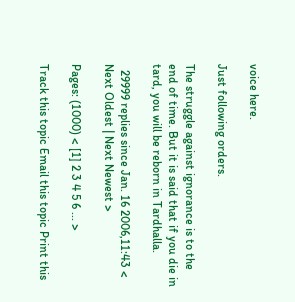voice here.

Just following orders.

The struggle against ignorance is to the end of time. But it is said that if you die in tard, you will be reborn in Tardhalla.

  29999 replies since Jan. 16 2006,11:43 < Next Oldest | Next Newest >

Pages: (1000) < [1] 2 3 4 5 6 ... >

Track this topic Email this topic Print this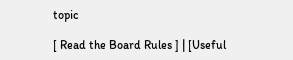topic

[ Read the Board Rules ] | [Useful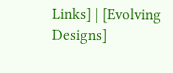Links] | [Evolving Designs]